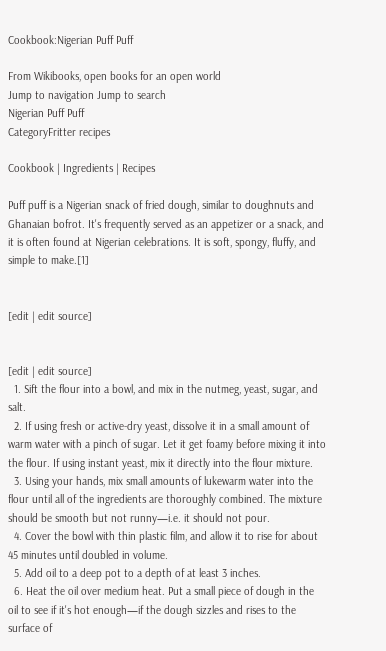Cookbook:Nigerian Puff Puff

From Wikibooks, open books for an open world
Jump to navigation Jump to search
Nigerian Puff Puff
CategoryFritter recipes

Cookbook | Ingredients | Recipes

Puff puff is a Nigerian snack of fried dough, similar to doughnuts and Ghanaian bofrot. It's frequently served as an appetizer or a snack, and it is often found at Nigerian celebrations. It is soft, spongy, fluffy, and simple to make.[1]


[edit | edit source]


[edit | edit source]
  1. Sift the flour into a bowl, and mix in the nutmeg, yeast, sugar, and salt.
  2. If using fresh or active-dry yeast, dissolve it in a small amount of warm water with a pinch of sugar. Let it get foamy before mixing it into the flour. If using instant yeast, mix it directly into the flour mixture.
  3. Using your hands, mix small amounts of lukewarm water into the flour until all of the ingredients are thoroughly combined. The mixture should be smooth but not runny—i.e. it should not pour.
  4. Cover the bowl with thin plastic film, and allow it to rise for about 45 minutes until doubled in volume.
  5. Add oil to a deep pot to a depth of at least 3 inches.
  6. Heat the oil over medium heat. Put a small piece of dough in the oil to see if it's hot enough—if the dough sizzles and rises to the surface of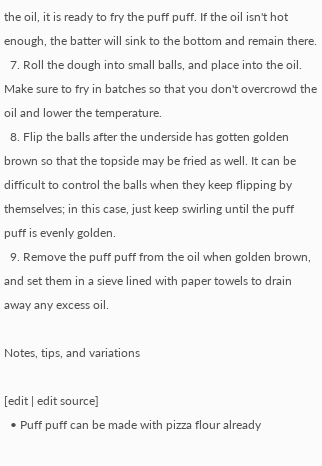the oil, it is ready to fry the puff puff. If the oil isn't hot enough, the batter will sink to the bottom and remain there.
  7. Roll the dough into small balls, and place into the oil. Make sure to fry in batches so that you don't overcrowd the oil and lower the temperature.
  8. Flip the balls after the underside has gotten golden brown so that the topside may be fried as well. It can be difficult to control the balls when they keep flipping by themselves; in this case, just keep swirling until the puff puff is evenly golden.
  9. Remove the puff puff from the oil when golden brown, and set them in a sieve lined with paper towels to drain away any excess oil.

Notes, tips, and variations

[edit | edit source]
  • Puff puff can be made with pizza flour already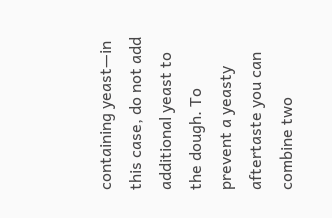containing yeast—in this case, do not add additional yeast to the dough. To prevent a yeasty aftertaste you can combine two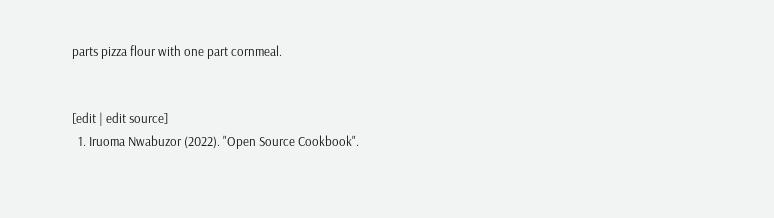parts pizza flour with one part cornmeal.


[edit | edit source]
  1. Iruoma Nwabuzor (2022). "Open Source Cookbook".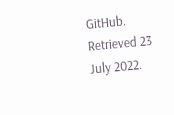GitHub. Retrieved 23 July 2022.